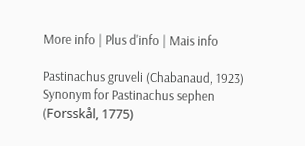More info | Plus d'info | Mais info

Pastinachus gruveli (Chabanaud, 1923)
Synonym for Pastinachus sephen (Forsskål, 1775)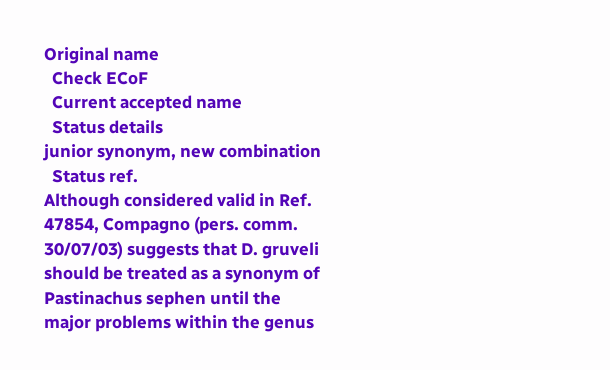Original name
  Check ECoF
  Current accepted name
  Status details
junior synonym, new combination
  Status ref.
Although considered valid in Ref. 47854, Compagno (pers. comm. 30/07/03) suggests that D. gruveli should be treated as a synonym of Pastinachus sephen until the major problems within the genus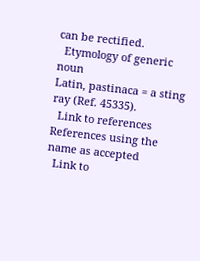can be rectified.
  Etymology of generic noun
Latin, pastinaca = a sting ray (Ref. 45335).
  Link to references
References using the name as accepted
  Link to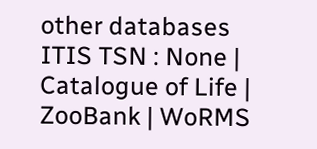other databases
ITIS TSN : None | Catalogue of Life | ZooBank | WoRMS